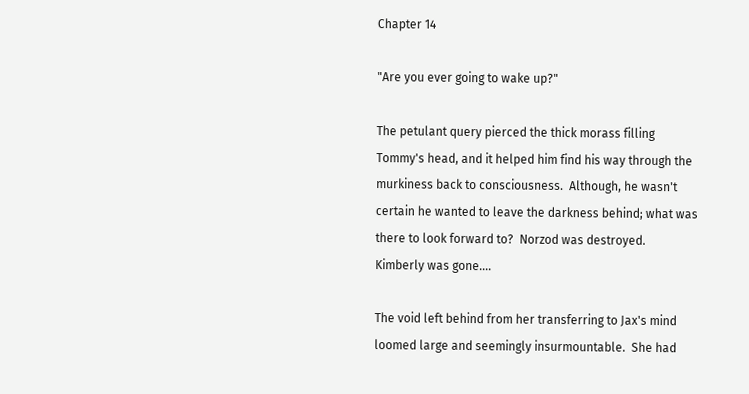Chapter 14

"Are you ever going to wake up?"

The petulant query pierced the thick morass filling Tommy's head, and it helped him find his way through the murkiness back to consciousness.  Although, he wasn't certain he wanted to leave the darkness behind; what was there to look forward to?  Norzod was destroyed.  Kimberly was gone....

The void left behind from her transferring to Jax's mind loomed large and seemingly insurmountable.  She had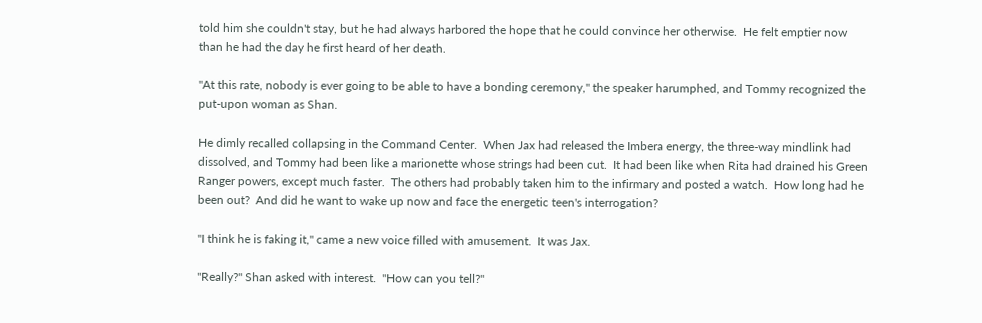told him she couldn't stay, but he had always harbored the hope that he could convince her otherwise.  He felt emptier now than he had the day he first heard of her death.

"At this rate, nobody is ever going to be able to have a bonding ceremony," the speaker harumphed, and Tommy recognized the put-upon woman as Shan.

He dimly recalled collapsing in the Command Center.  When Jax had released the Imbera energy, the three-way mindlink had dissolved, and Tommy had been like a marionette whose strings had been cut.  It had been like when Rita had drained his Green Ranger powers, except much faster.  The others had probably taken him to the infirmary and posted a watch.  How long had he been out?  And did he want to wake up now and face the energetic teen's interrogation?

"I think he is faking it," came a new voice filled with amusement.  It was Jax.

"Really?" Shan asked with interest.  "How can you tell?"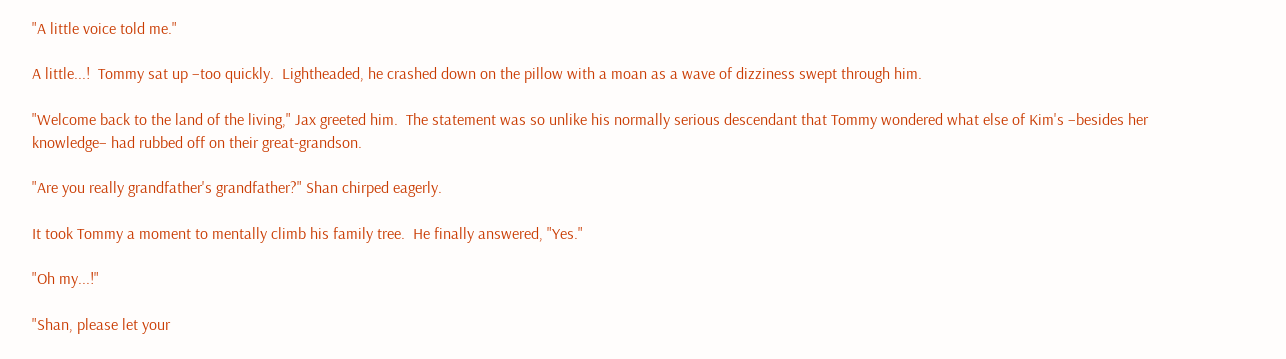"A little voice told me."

A little...!  Tommy sat up –too quickly.  Lightheaded, he crashed down on the pillow with a moan as a wave of dizziness swept through him.

"Welcome back to the land of the living," Jax greeted him.  The statement was so unlike his normally serious descendant that Tommy wondered what else of Kim's –besides her knowledge– had rubbed off on their great-grandson.

"Are you really grandfather's grandfather?" Shan chirped eagerly.

It took Tommy a moment to mentally climb his family tree.  He finally answered, "Yes."

"Oh my...!"

"Shan, please let your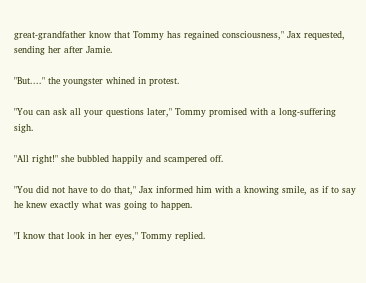great-grandfather know that Tommy has regained consciousness," Jax requested, sending her after Jamie.

"But...." the youngster whined in protest.

"You can ask all your questions later," Tommy promised with a long-suffering sigh.

"All right!" she bubbled happily and scampered off.

"You did not have to do that," Jax informed him with a knowing smile, as if to say he knew exactly what was going to happen.

"I know that look in her eyes," Tommy replied.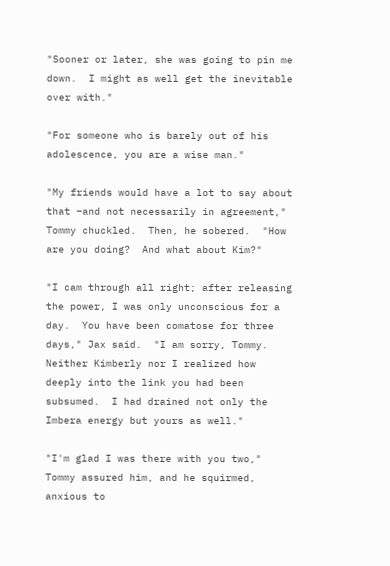"Sooner or later, she was going to pin me down.  I might as well get the inevitable over with."

"For someone who is barely out of his adolescence, you are a wise man."

"My friends would have a lot to say about that –and not necessarily in agreement," Tommy chuckled.  Then, he sobered.  "How are you doing?  And what about Kim?"

"I cam through all right; after releasing the power, I was only unconscious for a day.  You have been comatose for three days," Jax said.  "I am sorry, Tommy.  Neither Kimberly nor I realized how deeply into the link you had been subsumed.  I had drained not only the Imbera energy but yours as well."

"I'm glad I was there with you two," Tommy assured him, and he squirmed, anxious to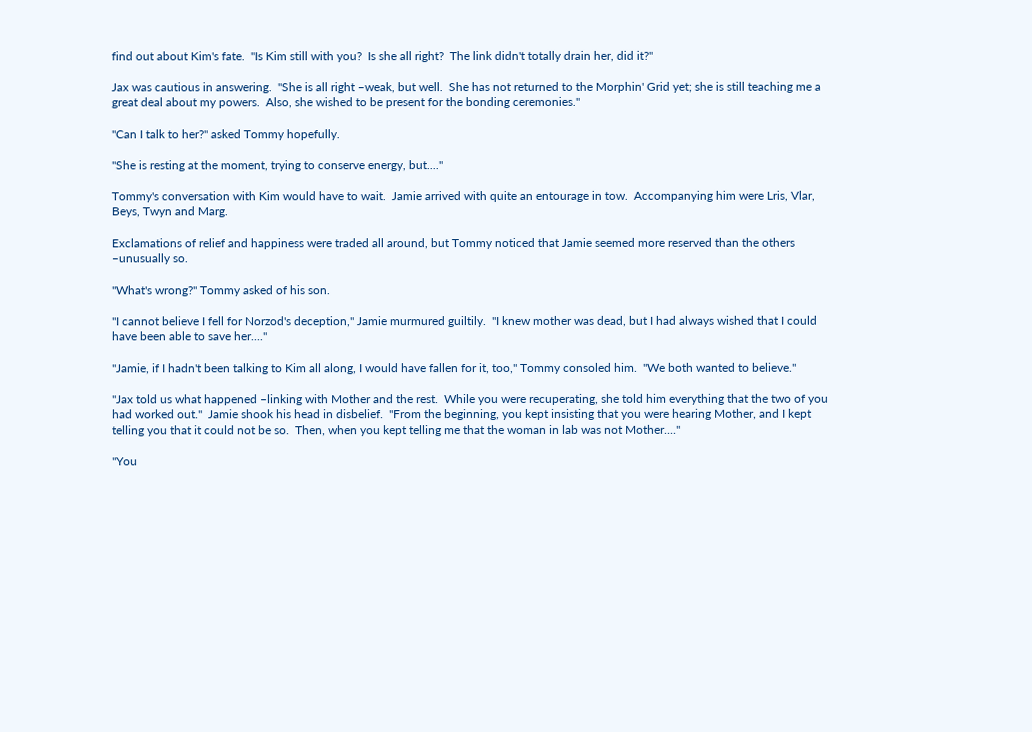find out about Kim's fate.  "Is Kim still with you?  Is she all right?  The link didn't totally drain her, did it?"

Jax was cautious in answering.  "She is all right –weak, but well.  She has not returned to the Morphin' Grid yet; she is still teaching me a great deal about my powers.  Also, she wished to be present for the bonding ceremonies."

"Can I talk to her?" asked Tommy hopefully.

"She is resting at the moment, trying to conserve energy, but...."

Tommy's conversation with Kim would have to wait.  Jamie arrived with quite an entourage in tow.  Accompanying him were Lris, Vlar, Beys, Twyn and Marg.

Exclamations of relief and happiness were traded all around, but Tommy noticed that Jamie seemed more reserved than the others –unusually so.

"What's wrong?" Tommy asked of his son.

"I cannot believe I fell for Norzod's deception," Jamie murmured guiltily.  "I knew mother was dead, but I had always wished that I could have been able to save her...."

"Jamie, if I hadn't been talking to Kim all along, I would have fallen for it, too," Tommy consoled him.  "We both wanted to believe."

"Jax told us what happened –linking with Mother and the rest.  While you were recuperating, she told him everything that the two of you had worked out."  Jamie shook his head in disbelief.  "From the beginning, you kept insisting that you were hearing Mother, and I kept telling you that it could not be so.  Then, when you kept telling me that the woman in lab was not Mother...."

"You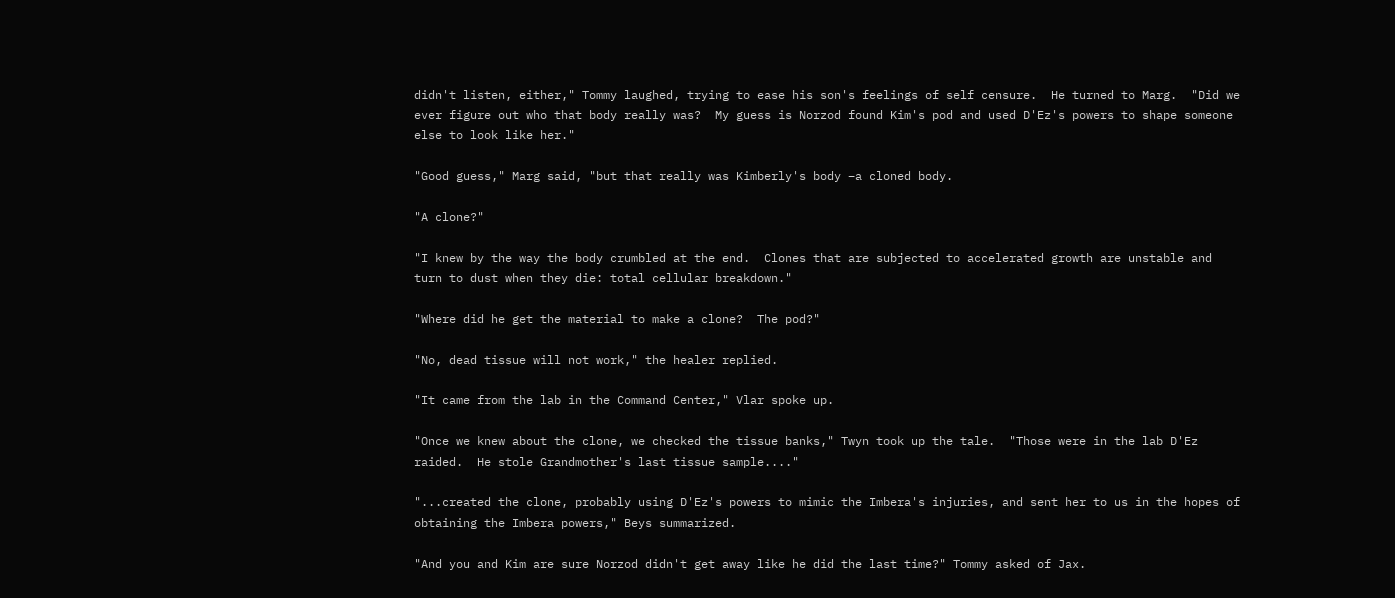didn't listen, either," Tommy laughed, trying to ease his son's feelings of self censure.  He turned to Marg.  "Did we ever figure out who that body really was?  My guess is Norzod found Kim's pod and used D'Ez's powers to shape someone else to look like her."

"Good guess," Marg said, "but that really was Kimberly's body –a cloned body.

"A clone?"

"I knew by the way the body crumbled at the end.  Clones that are subjected to accelerated growth are unstable and turn to dust when they die: total cellular breakdown."

"Where did he get the material to make a clone?  The pod?"

"No, dead tissue will not work," the healer replied.

"It came from the lab in the Command Center," Vlar spoke up.

"Once we knew about the clone, we checked the tissue banks," Twyn took up the tale.  "Those were in the lab D'Ez raided.  He stole Grandmother's last tissue sample...."

"...created the clone, probably using D'Ez's powers to mimic the Imbera's injuries, and sent her to us in the hopes of obtaining the Imbera powers," Beys summarized.

"And you and Kim are sure Norzod didn't get away like he did the last time?" Tommy asked of Jax.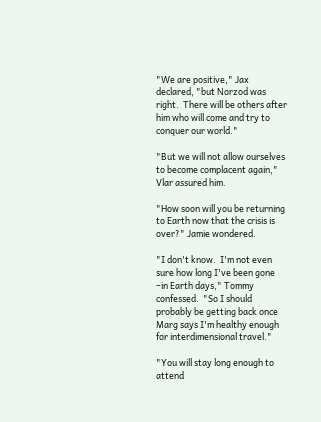"We are positive," Jax declared, "but Norzod was right.  There will be others after him who will come and try to conquer our world."

"But we will not allow ourselves to become complacent again," Vlar assured him.

"How soon will you be returning to Earth now that the crisis is over?" Jamie wondered.

"I don't know.  I'm not even sure how long I've been gone –in Earth days," Tommy confessed.  "So I should probably be getting back once Marg says I'm healthy enough for interdimensional travel."

"You will stay long enough to attend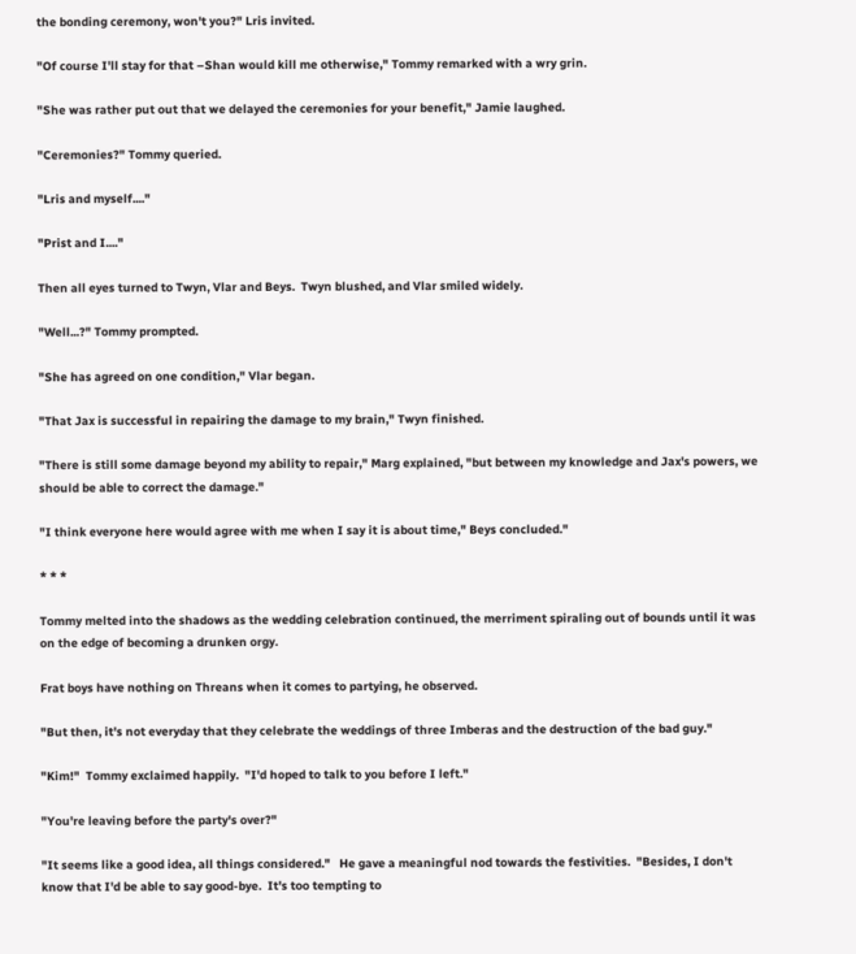the bonding ceremony, won't you?" Lris invited.

"Of course I'll stay for that –Shan would kill me otherwise," Tommy remarked with a wry grin.

"She was rather put out that we delayed the ceremonies for your benefit," Jamie laughed.

"Ceremonies?" Tommy queried.

"Lris and myself...."

"Prist and I...."

Then all eyes turned to Twyn, Vlar and Beys.  Twyn blushed, and Vlar smiled widely.

"Well...?" Tommy prompted.

"She has agreed on one condition," Vlar began.

"That Jax is successful in repairing the damage to my brain," Twyn finished.

"There is still some damage beyond my ability to repair," Marg explained, "but between my knowledge and Jax's powers, we should be able to correct the damage."

"I think everyone here would agree with me when I say it is about time," Beys concluded."

* * *

Tommy melted into the shadows as the wedding celebration continued, the merriment spiraling out of bounds until it was on the edge of becoming a drunken orgy.

Frat boys have nothing on Threans when it comes to partying, he observed.

"But then, it's not everyday that they celebrate the weddings of three Imberas and the destruction of the bad guy."

"Kim!"  Tommy exclaimed happily.  "I'd hoped to talk to you before I left."

"You're leaving before the party's over?"

"It seems like a good idea, all things considered."   He gave a meaningful nod towards the festivities.  "Besides, I don't know that I'd be able to say good-bye.  It's too tempting to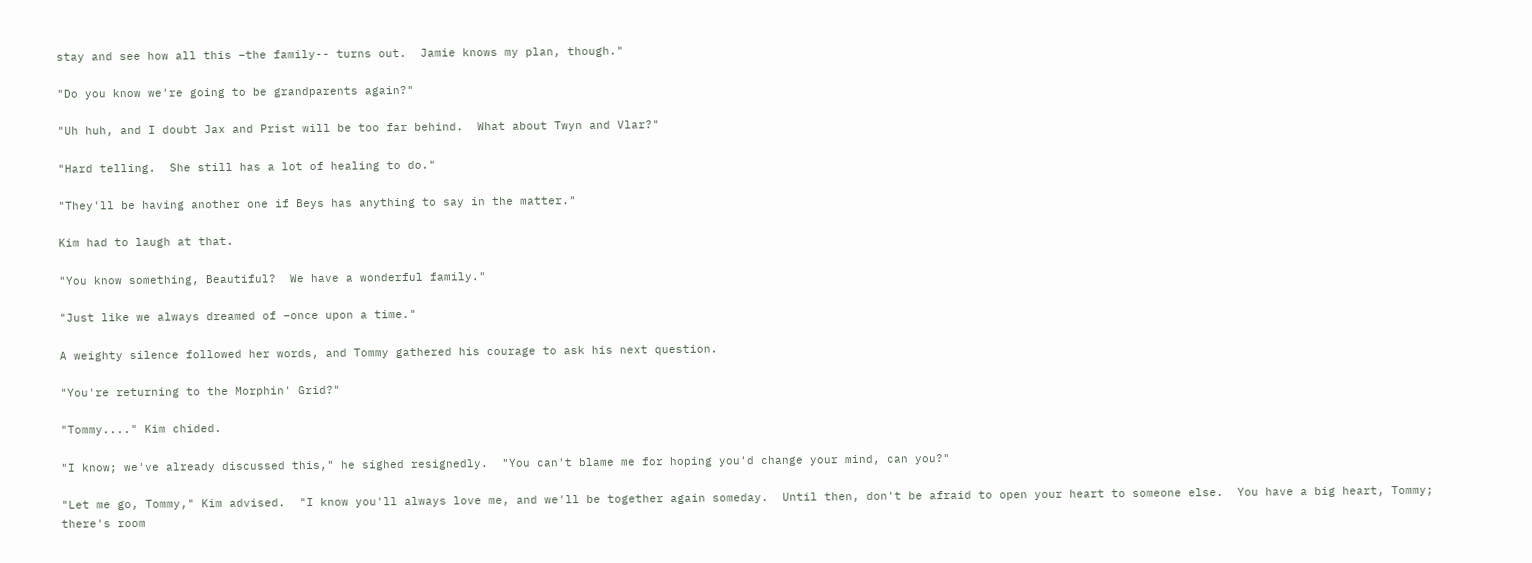stay and see how all this –the family-- turns out.  Jamie knows my plan, though."

"Do you know we're going to be grandparents again?"

"Uh huh, and I doubt Jax and Prist will be too far behind.  What about Twyn and Vlar?"

"Hard telling.  She still has a lot of healing to do."

"They'll be having another one if Beys has anything to say in the matter."

Kim had to laugh at that.

"You know something, Beautiful?  We have a wonderful family."

"Just like we always dreamed of –once upon a time."

A weighty silence followed her words, and Tommy gathered his courage to ask his next question.

"You're returning to the Morphin' Grid?"

"Tommy...." Kim chided.

"I know; we've already discussed this," he sighed resignedly.  "You can't blame me for hoping you'd change your mind, can you?"

"Let me go, Tommy," Kim advised.  "I know you'll always love me, and we'll be together again someday.  Until then, don't be afraid to open your heart to someone else.  You have a big heart, Tommy; there's room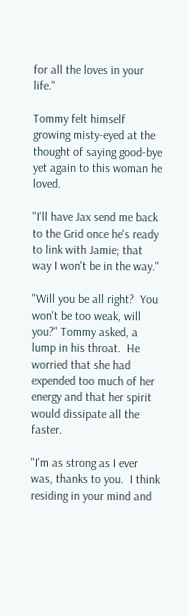for all the loves in your life."

Tommy felt himself growing misty-eyed at the thought of saying good-bye yet again to this woman he loved.

"I'll have Jax send me back to the Grid once he's ready to link with Jamie; that way I won't be in the way."

"Will you be all right?  You won't be too weak, will you?" Tommy asked, a lump in his throat.  He worried that she had expended too much of her energy and that her spirit would dissipate all the faster.

"I'm as strong as I ever was, thanks to you.  I think residing in your mind and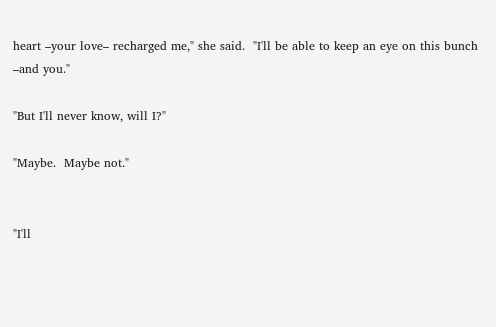heart –your love– recharged me," she said.  "I'll be able to keep an eye on this bunch –and you."

"But I'll never know, will I?"

"Maybe.  Maybe not."


"I'll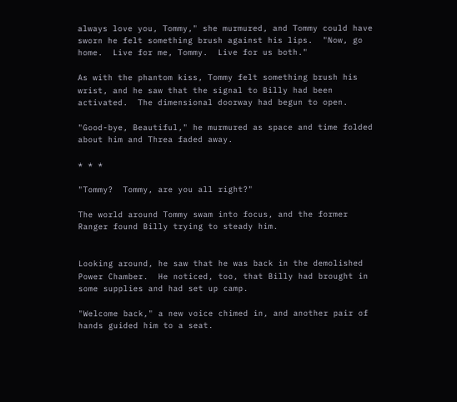always love you, Tommy," she murmured, and Tommy could have sworn he felt something brush against his lips.  "Now, go home.  Live for me, Tommy.  Live for us both."

As with the phantom kiss, Tommy felt something brush his wrist, and he saw that the signal to Billy had been activated.  The dimensional doorway had begun to open.

"Good-bye, Beautiful," he murmured as space and time folded about him and Threa faded away.

* * *

"Tommy?  Tommy, are you all right?"

The world around Tommy swam into focus, and the former Ranger found Billy trying to steady him.


Looking around, he saw that he was back in the demolished Power Chamber.  He noticed, too, that Billy had brought in some supplies and had set up camp.

"Welcome back," a new voice chimed in, and another pair of hands guided him to a seat.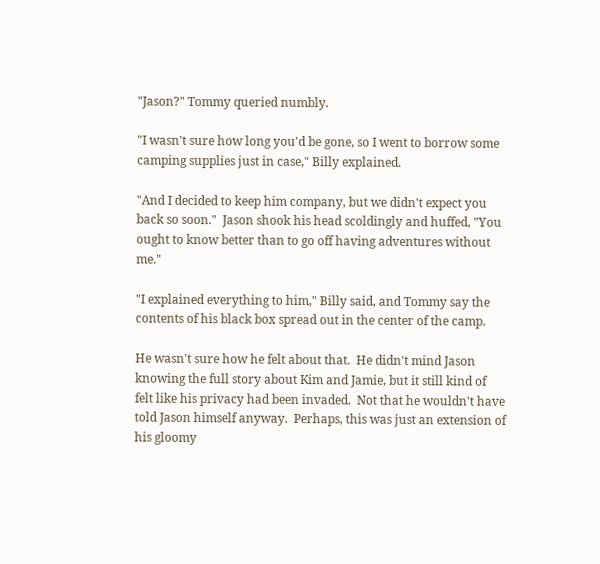"Jason?" Tommy queried numbly.

"I wasn't sure how long you'd be gone, so I went to borrow some camping supplies just in case," Billy explained.

"And I decided to keep him company, but we didn't expect you back so soon."  Jason shook his head scoldingly and huffed, "You ought to know better than to go off having adventures without me."

"I explained everything to him," Billy said, and Tommy say the contents of his black box spread out in the center of the camp.

He wasn't sure how he felt about that.  He didn't mind Jason knowing the full story about Kim and Jamie, but it still kind of felt like his privacy had been invaded.  Not that he wouldn't have told Jason himself anyway.  Perhaps, this was just an extension of his gloomy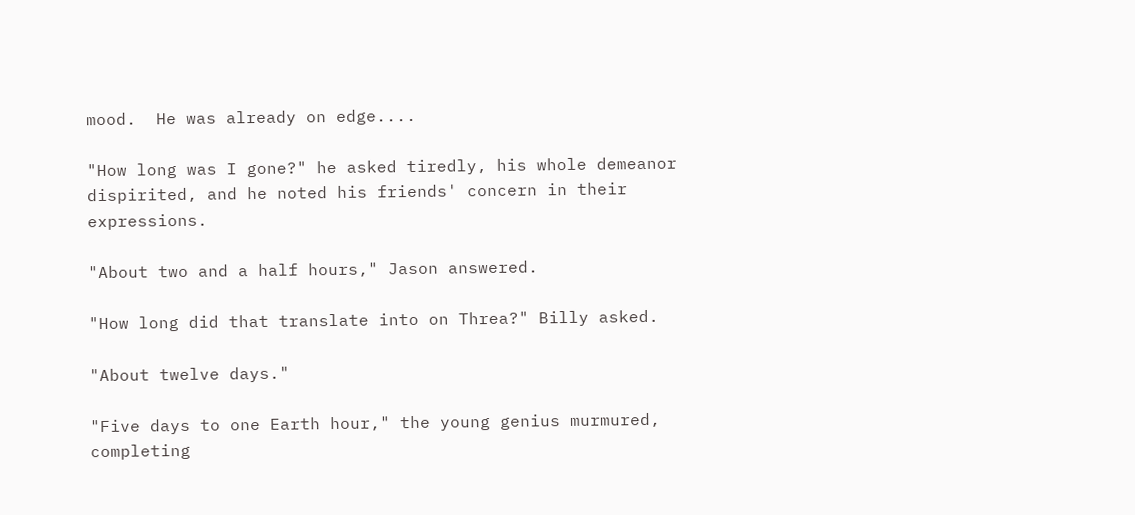mood.  He was already on edge....

"How long was I gone?" he asked tiredly, his whole demeanor dispirited, and he noted his friends' concern in their expressions.

"About two and a half hours," Jason answered.

"How long did that translate into on Threa?" Billy asked.

"About twelve days."

"Five days to one Earth hour," the young genius murmured, completing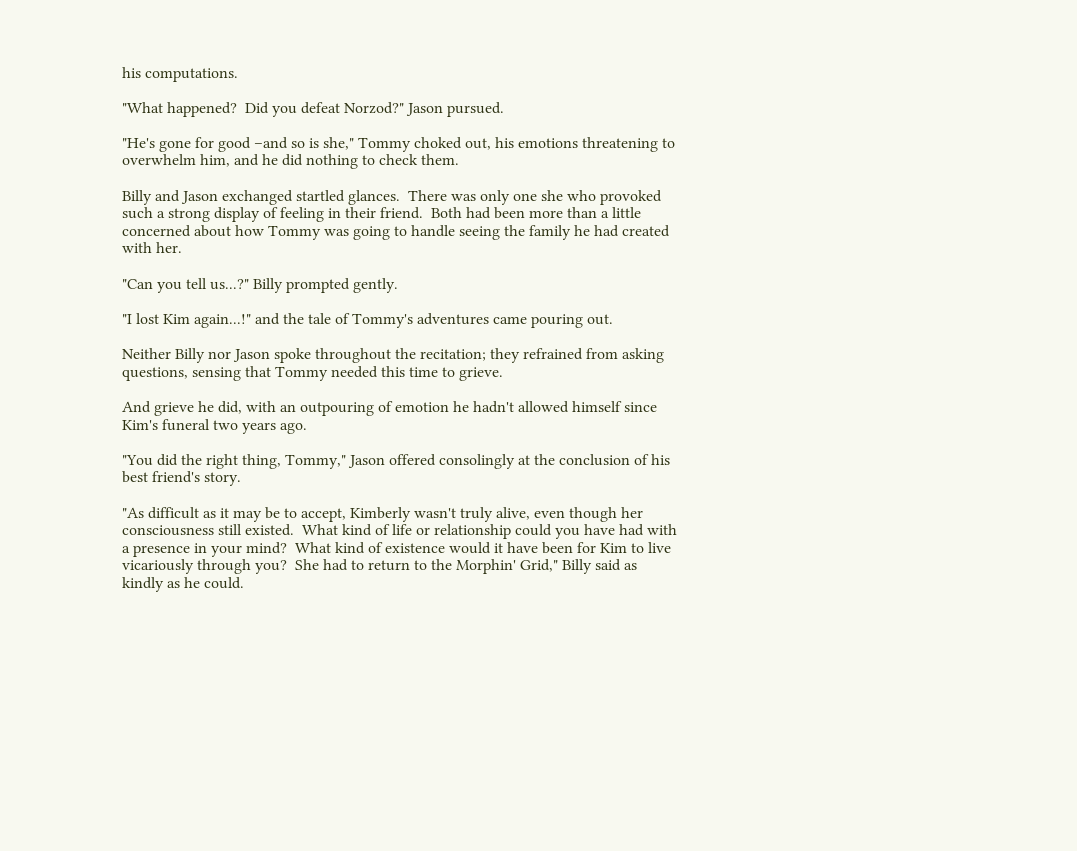his computations.

"What happened?  Did you defeat Norzod?" Jason pursued.

"He's gone for good –and so is she," Tommy choked out, his emotions threatening to overwhelm him, and he did nothing to check them.

Billy and Jason exchanged startled glances.  There was only one she who provoked such a strong display of feeling in their friend.  Both had been more than a little concerned about how Tommy was going to handle seeing the family he had created with her.

"Can you tell us...?" Billy prompted gently.

"I lost Kim again...!" and the tale of Tommy's adventures came pouring out.

Neither Billy nor Jason spoke throughout the recitation; they refrained from asking questions, sensing that Tommy needed this time to grieve.

And grieve he did, with an outpouring of emotion he hadn't allowed himself since Kim's funeral two years ago.

"You did the right thing, Tommy," Jason offered consolingly at the conclusion of his best friend's story.

"As difficult as it may be to accept, Kimberly wasn't truly alive, even though her consciousness still existed.  What kind of life or relationship could you have had with a presence in your mind?  What kind of existence would it have been for Kim to live vicariously through you?  She had to return to the Morphin' Grid," Billy said as kindly as he could.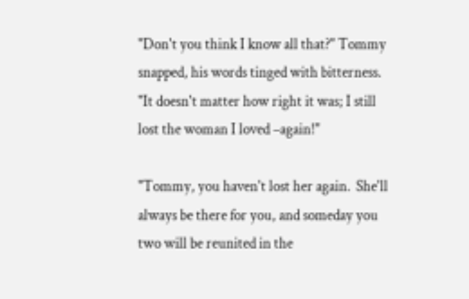"Don't you think I know all that?" Tommy snapped, his words tinged with bitterness.  "It doesn't matter how right it was; I still lost the woman I loved –again!"

"Tommy, you haven't lost her again.  She'll always be there for you, and someday you two will be reunited in the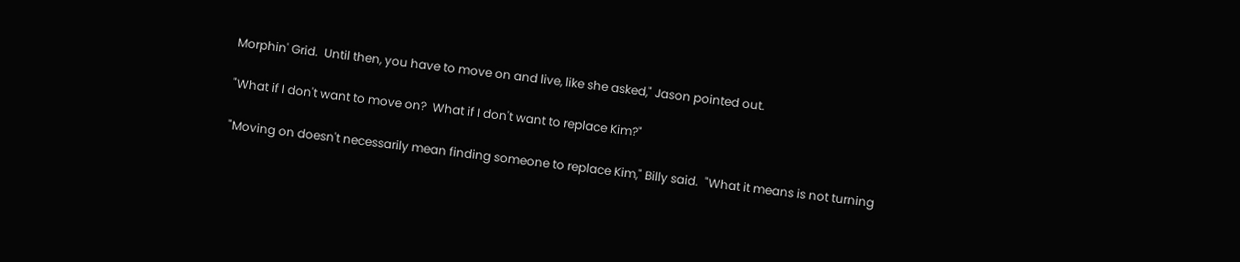Morphin' Grid.  Until then, you have to move on and live, like she asked," Jason pointed out.

"What if I don't want to move on?  What if I don't want to replace Kim?"

"Moving on doesn't necessarily mean finding someone to replace Kim," Billy said.  "What it means is not turning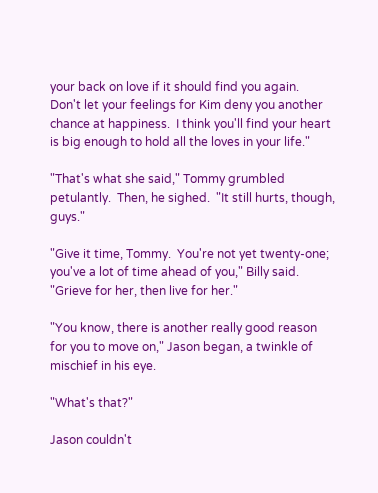your back on love if it should find you again.  Don't let your feelings for Kim deny you another chance at happiness.  I think you'll find your heart is big enough to hold all the loves in your life."

"That's what she said," Tommy grumbled petulantly.  Then, he sighed.  "It still hurts, though, guys."

"Give it time, Tommy.  You're not yet twenty-one; you've a lot of time ahead of you," Billy said.  "Grieve for her, then live for her."

"You know, there is another really good reason for you to move on," Jason began, a twinkle of mischief in his eye.

"What's that?"

Jason couldn't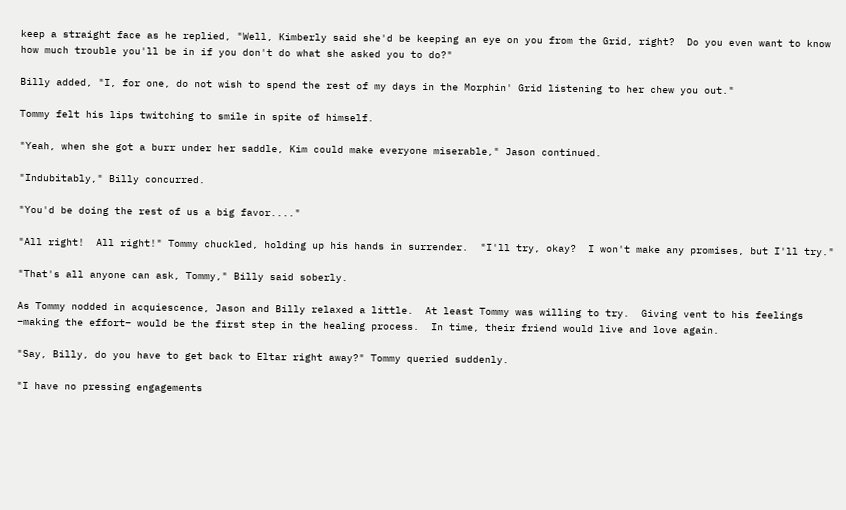keep a straight face as he replied, "Well, Kimberly said she'd be keeping an eye on you from the Grid, right?  Do you even want to know how much trouble you'll be in if you don't do what she asked you to do?"

Billy added, "I, for one, do not wish to spend the rest of my days in the Morphin' Grid listening to her chew you out."

Tommy felt his lips twitching to smile in spite of himself.

"Yeah, when she got a burr under her saddle, Kim could make everyone miserable," Jason continued.

"Indubitably," Billy concurred.

"You'd be doing the rest of us a big favor...."

"All right!  All right!" Tommy chuckled, holding up his hands in surrender.  "I'll try, okay?  I won't make any promises, but I'll try."

"That's all anyone can ask, Tommy," Billy said soberly.

As Tommy nodded in acquiescence, Jason and Billy relaxed a little.  At least Tommy was willing to try.  Giving vent to his feelings –making the effort– would be the first step in the healing process.  In time, their friend would live and love again.

"Say, Billy, do you have to get back to Eltar right away?" Tommy queried suddenly.

"I have no pressing engagements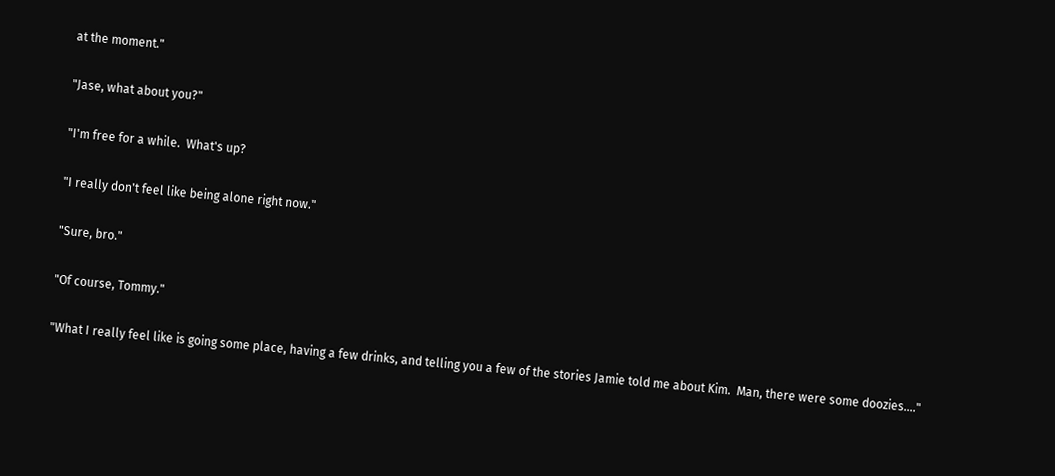at the moment."

"Jase, what about you?"

"I'm free for a while.  What's up?

"I really don't feel like being alone right now."

"Sure, bro."

"Of course, Tommy."

"What I really feel like is going some place, having a few drinks, and telling you a few of the stories Jamie told me about Kim.  Man, there were some doozies...."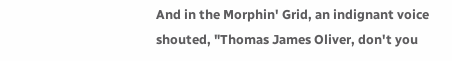And in the Morphin' Grid, an indignant voice shouted, "Thomas James Oliver, don't you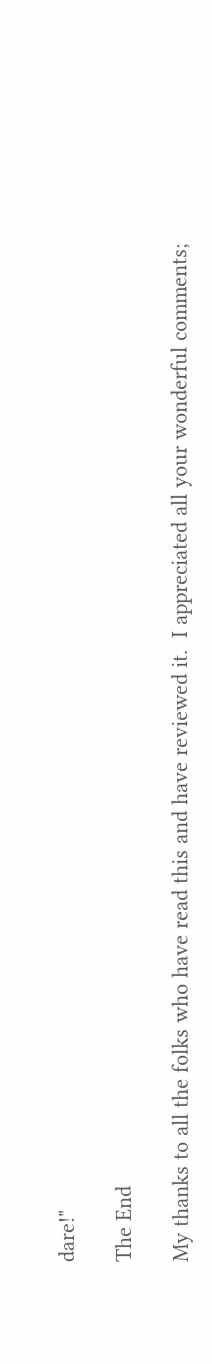dare!"

The End

My thanks to all the folks who have read this and have reviewed it.  I appreciated all your wonderful comments;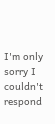I'm only sorry I couldn't respond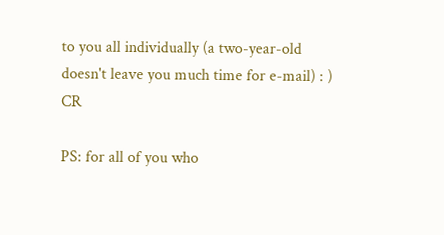to you all individually (a two-year-old doesn't leave you much time for e-mail) : )  CR

PS: for all of you who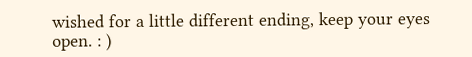wished for a little different ending, keep your eyes open. : )